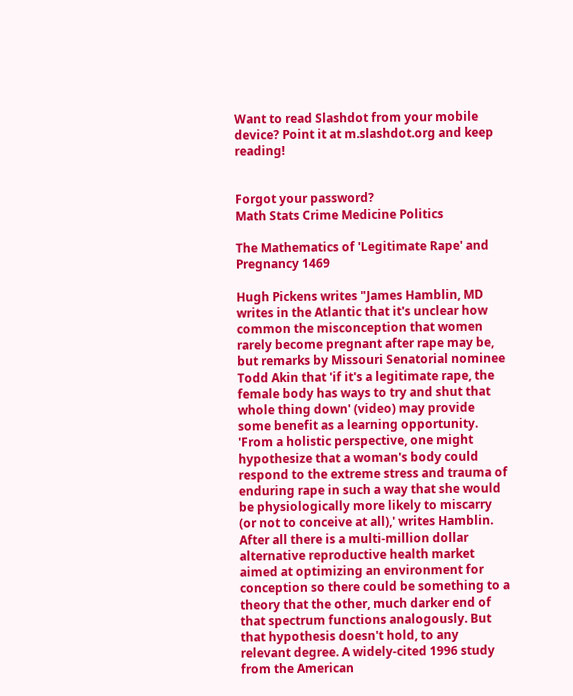Want to read Slashdot from your mobile device? Point it at m.slashdot.org and keep reading!


Forgot your password?
Math Stats Crime Medicine Politics

The Mathematics of 'Legitimate Rape' and Pregnancy 1469

Hugh Pickens writes "James Hamblin, MD writes in the Atlantic that it's unclear how common the misconception that women rarely become pregnant after rape may be, but remarks by Missouri Senatorial nominee Todd Akin that 'if it's a legitimate rape, the female body has ways to try and shut that whole thing down' (video) may provide some benefit as a learning opportunity. 'From a holistic perspective, one might hypothesize that a woman's body could respond to the extreme stress and trauma of enduring rape in such a way that she would be physiologically more likely to miscarry (or not to conceive at all),' writes Hamblin. After all there is a multi-million dollar alternative reproductive health market aimed at optimizing an environment for conception so there could be something to a theory that the other, much darker end of that spectrum functions analogously. But that hypothesis doesn't hold, to any relevant degree. A widely-cited 1996 study from the American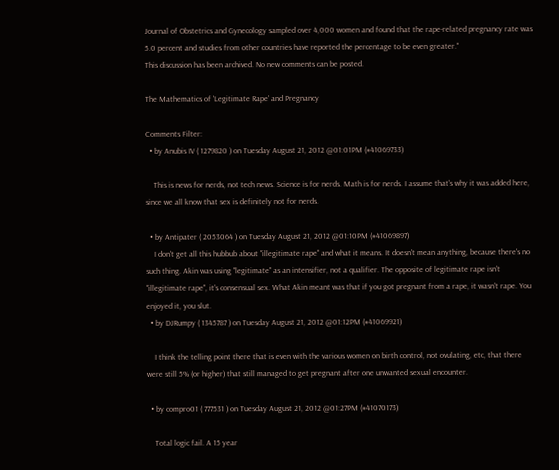Journal of Obstetrics and Gynecology sampled over 4,000 women and found that the rape-related pregnancy rate was 5.0 percent and studies from other countries have reported the percentage to be even greater."
This discussion has been archived. No new comments can be posted.

The Mathematics of 'Legitimate Rape' and Pregnancy

Comments Filter:
  • by Anubis IV ( 1279820 ) on Tuesday August 21, 2012 @01:01PM (#41069733)

    This is news for nerds, not tech news. Science is for nerds. Math is for nerds. I assume that's why it was added here, since we all know that sex is definitely not for nerds.

  • by Antipater ( 2053064 ) on Tuesday August 21, 2012 @01:10PM (#41069897)
    I don't get all this hubbub about "illegitimate rape" and what it means. It doesn't mean anything, because there's no such thing. Akin was using "legitimate" as an intensifier, not a qualifier. The opposite of legitimate rape isn't "illegitimate rape", it's consensual sex. What Akin meant was that if you got pregnant from a rape, it wasn't rape. You enjoyed it, you slut.
  • by DJRumpy ( 1345787 ) on Tuesday August 21, 2012 @01:12PM (#41069921)

    I think the telling point there that is even with the various women on birth control, not ovulating, etc, that there were still 5% (or higher) that still managed to get pregnant after one unwanted sexual encounter.

  • by compro01 ( 777531 ) on Tuesday August 21, 2012 @01:27PM (#41070173)

    Total logic fail. A 15 year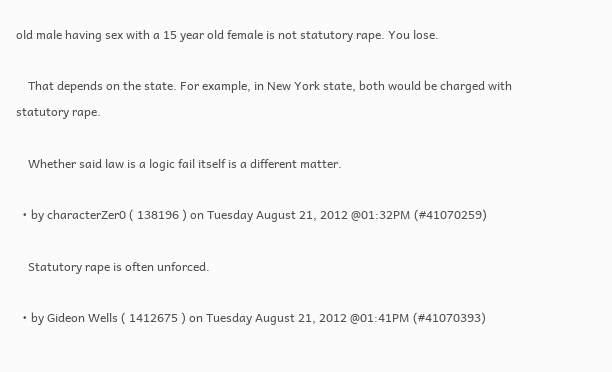old male having sex with a 15 year old female is not statutory rape. You lose.

    That depends on the state. For example, in New York state, both would be charged with statutory rape.

    Whether said law is a logic fail itself is a different matter.

  • by characterZer0 ( 138196 ) on Tuesday August 21, 2012 @01:32PM (#41070259)

    Statutory rape is often unforced.

  • by Gideon Wells ( 1412675 ) on Tuesday August 21, 2012 @01:41PM (#41070393)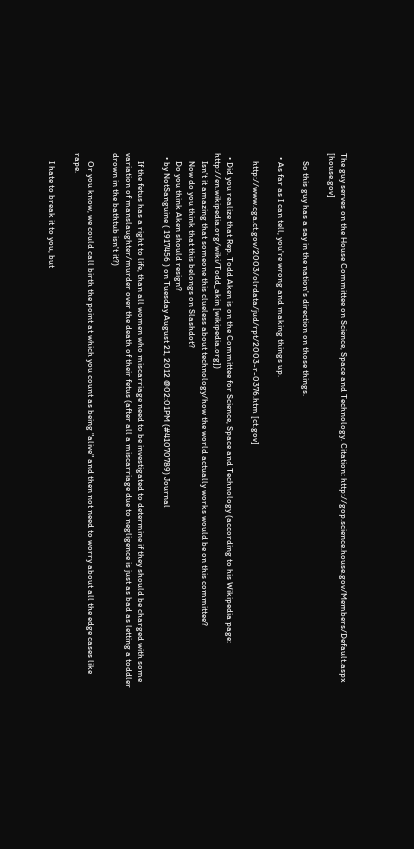The guy serves on the House Committee on Science, Space and Technology. Citation: http://gop.science.house.gov/Members/Default.aspx [house.gov]

    So this guy has a say in the nation's direction on those things.

  • As far as I can tell, you're wrong and making things up.

    http://www.cga.ct.gov/2003/olrdata/jud/rpt/2003-r-0376.htm [ct.gov]

  • Did you realize that Rep. Todd Aken is on the Committee for Science, Space and Technology (according to his Wikipedia page: http://en.wikipedia.org/wiki/Todd_akin [wikipedia.org])
    Isn't it amazing that someone this clueless about technology/how the world actually works would be on this committee?
    Now do you think that this belongs on Slashdot?
    Do you think Aken should resign?
  • by NotSanguine ( 1917456 ) on Tuesday August 21, 2012 @02:01PM (#41070789) Journal

    If the fetus has a right to life, than all women who miscarriage need to be investigated to determine if they should be charged with some variation of manslaughter/murder over the death of their fetus (after all a miscarriage due to negligence is just as bad as letting a toddler drown in the bathtub isn't it?)

    Or you know, we could call birth the point at which you count as being "alive" and then not need to worry about all the edge cases like rape.

    I hate to break it to you, but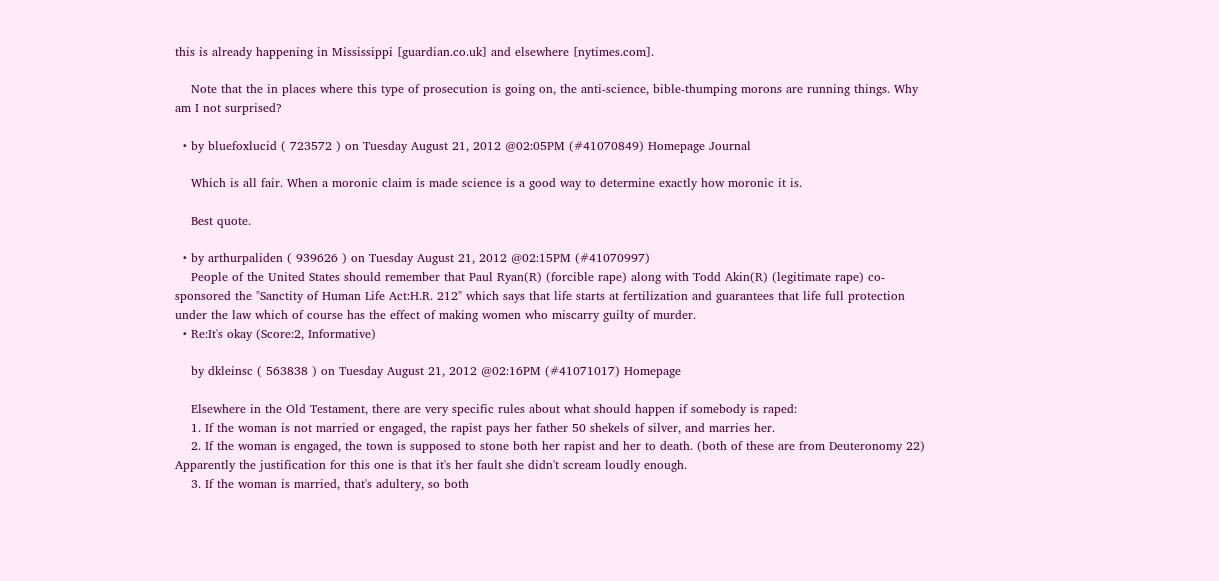this is already happening in Mississippi [guardian.co.uk] and elsewhere [nytimes.com].

    Note that the in places where this type of prosecution is going on, the anti-science, bible-thumping morons are running things. Why am I not surprised?

  • by bluefoxlucid ( 723572 ) on Tuesday August 21, 2012 @02:05PM (#41070849) Homepage Journal

    Which is all fair. When a moronic claim is made science is a good way to determine exactly how moronic it is.

    Best quote.

  • by arthurpaliden ( 939626 ) on Tuesday August 21, 2012 @02:15PM (#41070997)
    People of the United States should remember that Paul Ryan(R) (forcible rape) along with Todd Akin(R) (legitimate rape) co-sponsored the "Sanctity of Human Life Act:H.R. 212" which says that life starts at fertilization and guarantees that life full protection under the law which of course has the effect of making women who miscarry guilty of murder.
  • Re:It's okay (Score:2, Informative)

    by dkleinsc ( 563838 ) on Tuesday August 21, 2012 @02:16PM (#41071017) Homepage

    Elsewhere in the Old Testament, there are very specific rules about what should happen if somebody is raped:
    1. If the woman is not married or engaged, the rapist pays her father 50 shekels of silver, and marries her.
    2. If the woman is engaged, the town is supposed to stone both her rapist and her to death. (both of these are from Deuteronomy 22) Apparently the justification for this one is that it's her fault she didn't scream loudly enough.
    3. If the woman is married, that's adultery, so both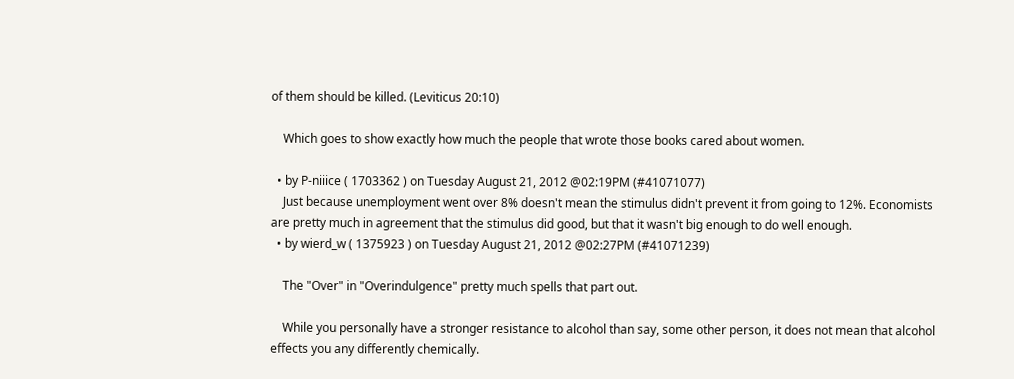of them should be killed. (Leviticus 20:10)

    Which goes to show exactly how much the people that wrote those books cared about women.

  • by P-niiice ( 1703362 ) on Tuesday August 21, 2012 @02:19PM (#41071077)
    Just because unemployment went over 8% doesn't mean the stimulus didn't prevent it from going to 12%. Economists are pretty much in agreement that the stimulus did good, but that it wasn't big enough to do well enough.
  • by wierd_w ( 1375923 ) on Tuesday August 21, 2012 @02:27PM (#41071239)

    The "Over" in "Overindulgence" pretty much spells that part out.

    While you personally have a stronger resistance to alcohol than say, some other person, it does not mean that alcohol effects you any differently chemically.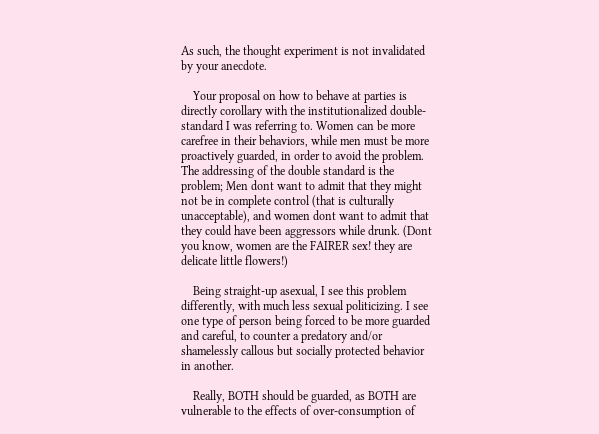As such, the thought experiment is not invalidated by your anecdote.

    Your proposal on how to behave at parties is directly corollary with the institutionalized double-standard I was referring to. Women can be more carefree in their behaviors, while men must be more proactively guarded, in order to avoid the problem. The addressing of the double standard is the problem; Men dont want to admit that they might not be in complete control (that is culturally unacceptable), and women dont want to admit that they could have been aggressors while drunk. (Dont you know, women are the FAIRER sex! they are delicate little flowers!)

    Being straight-up asexual, I see this problem differently, with much less sexual politicizing. I see one type of person being forced to be more guarded and careful, to counter a predatory and/or shamelessly callous but socially protected behavior in another.

    Really, BOTH should be guarded, as BOTH are vulnerable to the effects of over-consumption of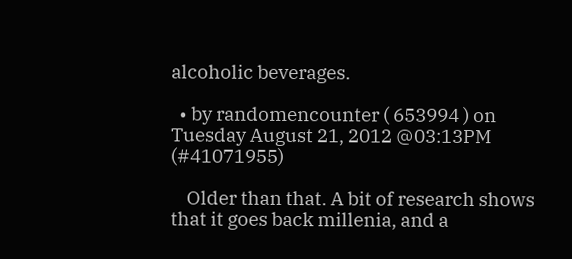alcoholic beverages.

  • by randomencounter ( 653994 ) on Tuesday August 21, 2012 @03:13PM (#41071955)

    Older than that. A bit of research shows that it goes back millenia, and a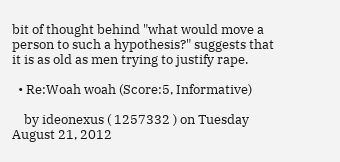bit of thought behind "what would move a person to such a hypothesis?" suggests that it is as old as men trying to justify rape.

  • Re:Woah woah (Score:5, Informative)

    by ideonexus ( 1257332 ) on Tuesday August 21, 2012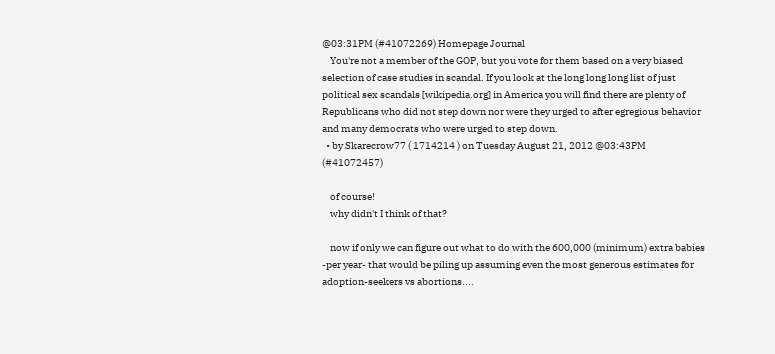@03:31PM (#41072269) Homepage Journal
    You're not a member of the GOP, but you vote for them based on a very biased selection of case studies in scandal. If you look at the long long long list of just political sex scandals [wikipedia.org] in America you will find there are plenty of Republicans who did not step down nor were they urged to after egregious behavior and many democrats who were urged to step down.
  • by Skarecrow77 ( 1714214 ) on Tuesday August 21, 2012 @03:43PM (#41072457)

    of course!
    why didn't I think of that?

    now if only we can figure out what to do with the 600,000 (minimum) extra babies -per year- that would be piling up assuming even the most generous estimates for adoption-seekers vs abortions....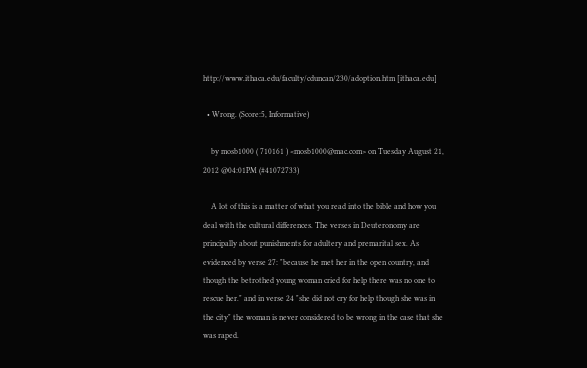http://www.ithaca.edu/faculty/cduncan/230/adoption.htm [ithaca.edu]

  • Wrong. (Score:5, Informative)

    by mosb1000 ( 710161 ) <mosb1000@mac.com> on Tuesday August 21, 2012 @04:01PM (#41072733)

    A lot of this is a matter of what you read into the bible and how you deal with the cultural differences. The verses in Deuteronomy are principally about punishments for adultery and premarital sex. As evidenced by verse 27: "because he met her in the open country, and though the betrothed young woman cried for help there was no one to rescue her." and in verse 24 "she did not cry for help though she was in the city" the woman is never considered to be wrong in the case that she was raped.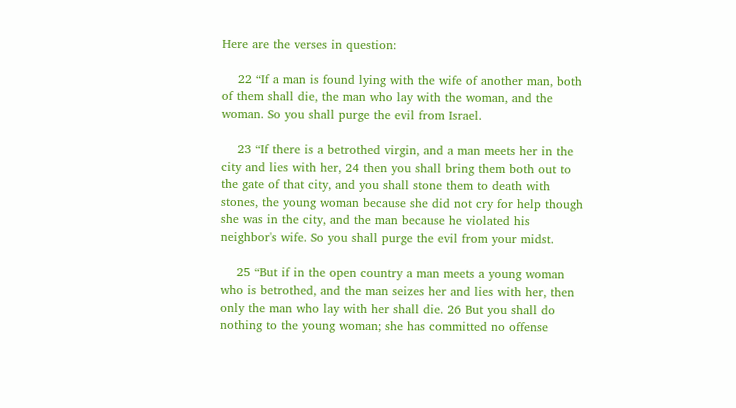Here are the verses in question:

    22 “If a man is found lying with the wife of another man, both of them shall die, the man who lay with the woman, and the woman. So you shall purge the evil from Israel.

    23 “If there is a betrothed virgin, and a man meets her in the city and lies with her, 24 then you shall bring them both out to the gate of that city, and you shall stone them to death with stones, the young woman because she did not cry for help though she was in the city, and the man because he violated his neighbor's wife. So you shall purge the evil from your midst.

    25 “But if in the open country a man meets a young woman who is betrothed, and the man seizes her and lies with her, then only the man who lay with her shall die. 26 But you shall do nothing to the young woman; she has committed no offense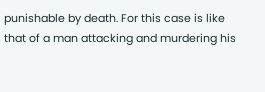punishable by death. For this case is like that of a man attacking and murdering his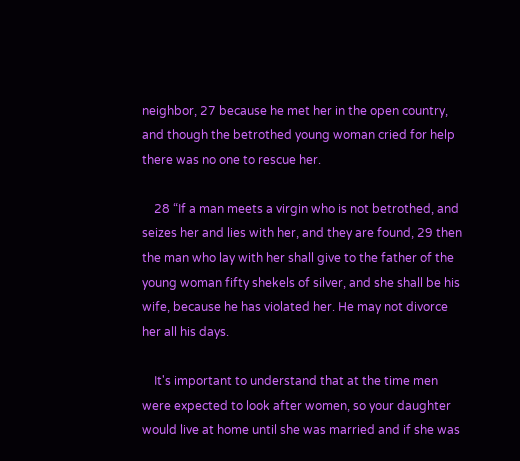neighbor, 27 because he met her in the open country, and though the betrothed young woman cried for help there was no one to rescue her.

    28 “If a man meets a virgin who is not betrothed, and seizes her and lies with her, and they are found, 29 then the man who lay with her shall give to the father of the young woman fifty shekels of silver, and she shall be his wife, because he has violated her. He may not divorce her all his days.

    It's important to understand that at the time men were expected to look after women, so your daughter would live at home until she was married and if she was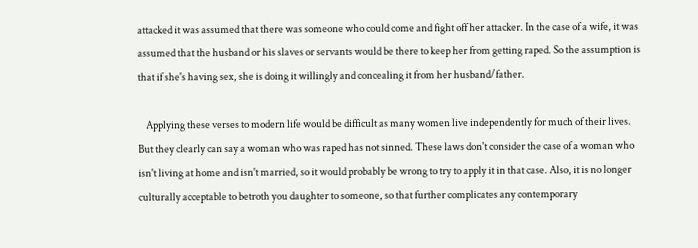attacked it was assumed that there was someone who could come and fight off her attacker. In the case of a wife, it was assumed that the husband or his slaves or servants would be there to keep her from getting raped. So the assumption is that if she's having sex, she is doing it willingly and concealing it from her husband/father.

    Applying these verses to modern life would be difficult as many women live independently for much of their lives. But they clearly can say a woman who was raped has not sinned. These laws don't consider the case of a woman who isn't living at home and isn't married, so it would probably be wrong to try to apply it in that case. Also, it is no longer culturally acceptable to betroth you daughter to someone, so that further complicates any contemporary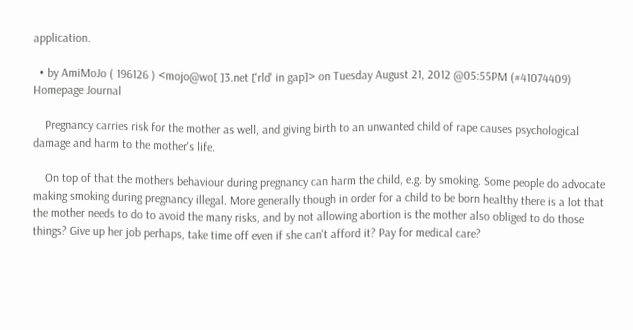application.

  • by AmiMoJo ( 196126 ) <mojo@wo[ ]3.net ['rld' in gap]> on Tuesday August 21, 2012 @05:55PM (#41074409) Homepage Journal

    Pregnancy carries risk for the mother as well, and giving birth to an unwanted child of rape causes psychological damage and harm to the mother's life.

    On top of that the mothers behaviour during pregnancy can harm the child, e.g. by smoking. Some people do advocate making smoking during pregnancy illegal. More generally though in order for a child to be born healthy there is a lot that the mother needs to do to avoid the many risks, and by not allowing abortion is the mother also obliged to do those things? Give up her job perhaps, take time off even if she can't afford it? Pay for medical care?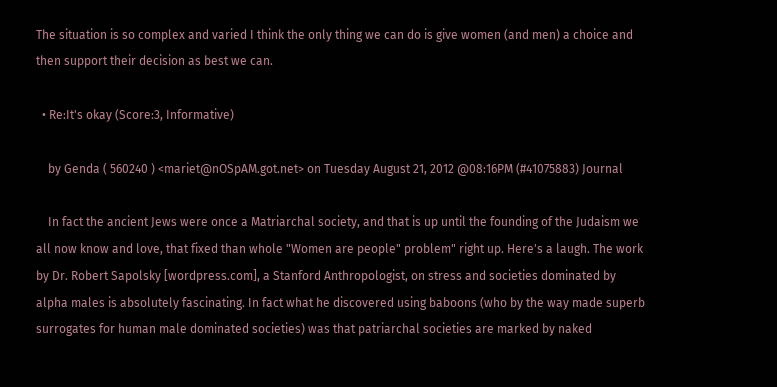The situation is so complex and varied I think the only thing we can do is give women (and men) a choice and then support their decision as best we can.

  • Re:It's okay (Score:3, Informative)

    by Genda ( 560240 ) <mariet@nOSpAM.got.net> on Tuesday August 21, 2012 @08:16PM (#41075883) Journal

    In fact the ancient Jews were once a Matriarchal society, and that is up until the founding of the Judaism we all now know and love, that fixed than whole "Women are people" problem" right up. Here's a laugh. The work by Dr. Robert Sapolsky [wordpress.com], a Stanford Anthropologist, on stress and societies dominated by alpha males is absolutely fascinating. In fact what he discovered using baboons (who by the way made superb surrogates for human male dominated societies) was that patriarchal societies are marked by naked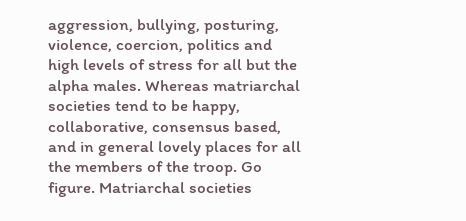aggression, bullying, posturing, violence, coercion, politics and high levels of stress for all but the alpha males. Whereas matriarchal societies tend to be happy, collaborative, consensus based, and in general lovely places for all the members of the troop. Go figure. Matriarchal societies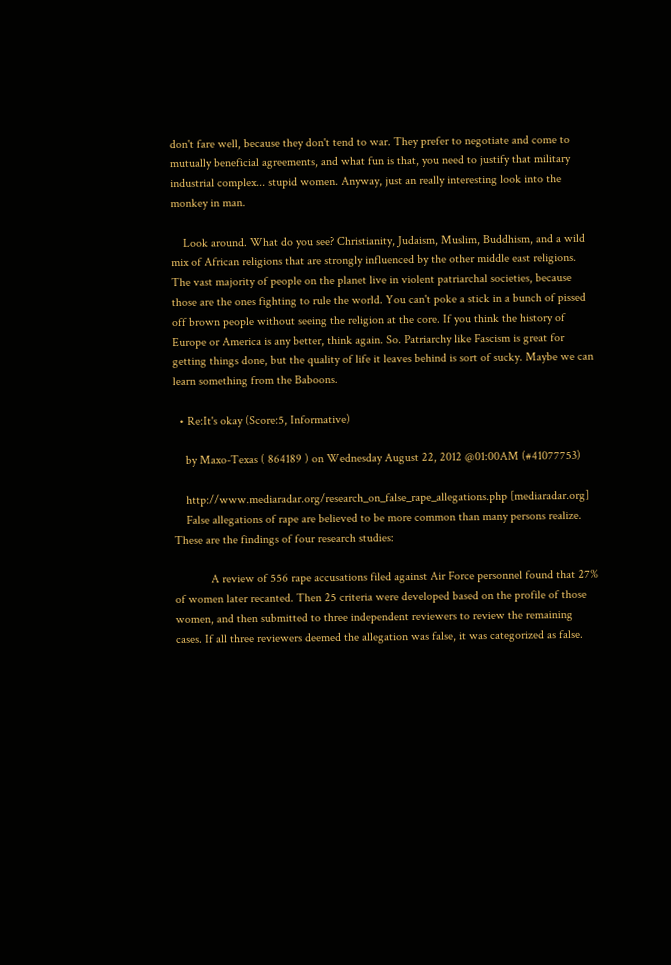don't fare well, because they don't tend to war. They prefer to negotiate and come to mutually beneficial agreements, and what fun is that, you need to justify that military industrial complex... stupid women. Anyway, just an really interesting look into the monkey in man.

    Look around. What do you see? Christianity, Judaism, Muslim, Buddhism, and a wild mix of African religions that are strongly influenced by the other middle east religions. The vast majority of people on the planet live in violent patriarchal societies, because those are the ones fighting to rule the world. You can't poke a stick in a bunch of pissed off brown people without seeing the religion at the core. If you think the history of Europe or America is any better, think again. So. Patriarchy like Fascism is great for getting things done, but the quality of life it leaves behind is sort of sucky. Maybe we can learn something from the Baboons.

  • Re:It's okay (Score:5, Informative)

    by Maxo-Texas ( 864189 ) on Wednesday August 22, 2012 @01:00AM (#41077753)

    http://www.mediaradar.org/research_on_false_rape_allegations.php [mediaradar.org]
    False allegations of rape are believed to be more common than many persons realize. These are the findings of four research studies:

            A review of 556 rape accusations filed against Air Force personnel found that 27% of women later recanted. Then 25 criteria were developed based on the profile of those women, and then submitted to three independent reviewers to review the remaining cases. If all three reviewers deemed the allegation was false, it was categorized as false.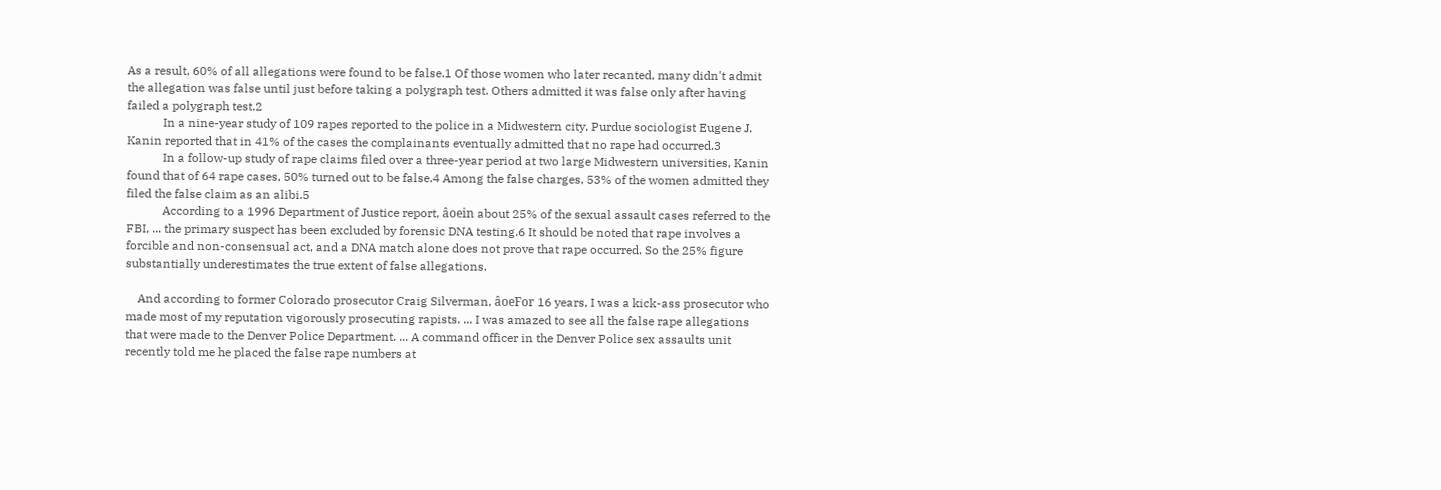As a result, 60% of all allegations were found to be false.1 Of those women who later recanted, many didn't admit the allegation was false until just before taking a polygraph test. Others admitted it was false only after having failed a polygraph test.2
            In a nine-year study of 109 rapes reported to the police in a Midwestern city, Purdue sociologist Eugene J. Kanin reported that in 41% of the cases the complainants eventually admitted that no rape had occurred.3
            In a follow-up study of rape claims filed over a three-year period at two large Midwestern universities, Kanin found that of 64 rape cases, 50% turned out to be false.4 Among the false charges, 53% of the women admitted they filed the false claim as an alibi.5
            According to a 1996 Department of Justice report, âoein about 25% of the sexual assault cases referred to the FBI, ... the primary suspect has been excluded by forensic DNA testing.6 It should be noted that rape involves a forcible and non-consensual act, and a DNA match alone does not prove that rape occurred. So the 25% figure substantially underestimates the true extent of false allegations.

    And according to former Colorado prosecutor Craig Silverman, âoeFor 16 years, I was a kick-ass prosecutor who made most of my reputation vigorously prosecuting rapists. ... I was amazed to see all the false rape allegations that were made to the Denver Police Department. ... A command officer in the Denver Police sex assaults unit recently told me he placed the false rape numbers at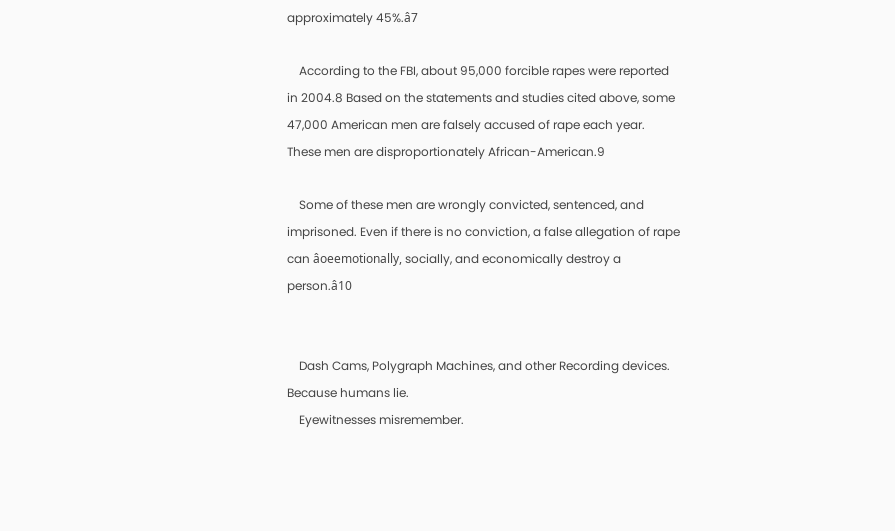approximately 45%.â7

    According to the FBI, about 95,000 forcible rapes were reported in 2004.8 Based on the statements and studies cited above, some 47,000 American men are falsely accused of rape each year. These men are disproportionately African-American.9

    Some of these men are wrongly convicted, sentenced, and imprisoned. Even if there is no conviction, a false allegation of rape can âoeemotionally, socially, and economically destroy a person.â10


    Dash Cams, Polygraph Machines, and other Recording devices. Because humans lie.
    Eyewitnesses misremember.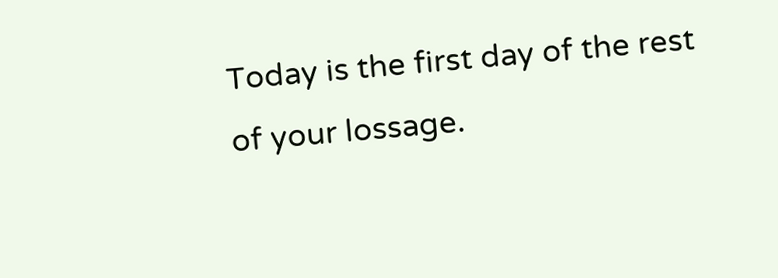Today is the first day of the rest of your lossage.